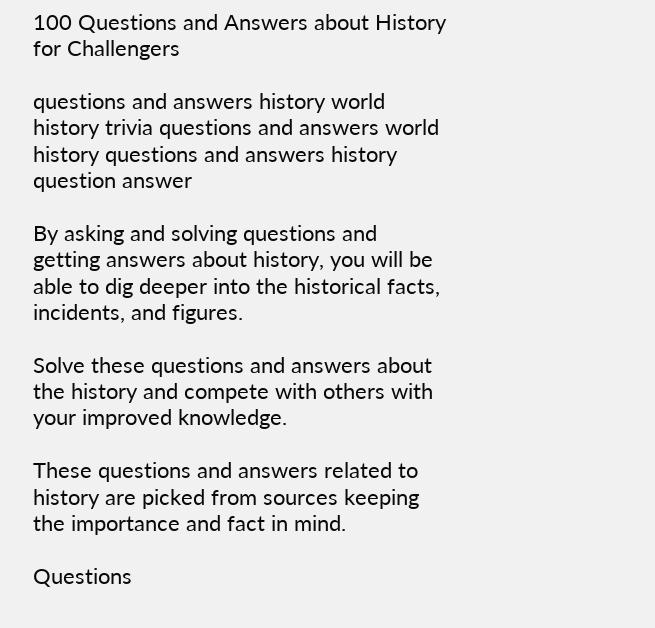100 Questions and Answers about History for Challengers

questions and answers history world history trivia questions and answers world history questions and answers history question answer

By asking and solving questions and getting answers about history, you will be able to dig deeper into the historical facts, incidents, and figures.

Solve these questions and answers about the history and compete with others with your improved knowledge.

These questions and answers related to history are picked from sources keeping the importance and fact in mind.

Questions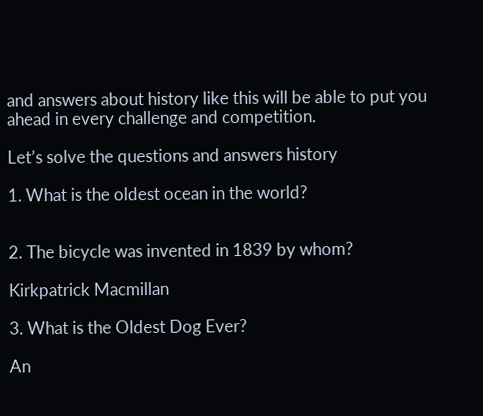and answers about history like this will be able to put you ahead in every challenge and competition.

Let’s solve the questions and answers history

1. What is the oldest ocean in the world?


2. The bicycle was invented in 1839 by whom?

Kirkpatrick Macmillan

3. What is the Oldest Dog Ever?

An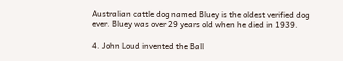Australian cattle dog named Bluey is the oldest verified dog ever. Bluey was over 29 years old when he died in 1939.

4. John Loud invented the Ball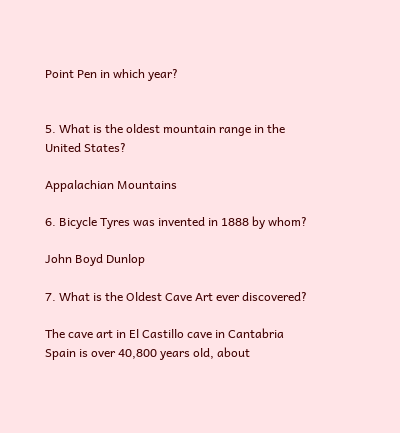Point Pen in which year?


5. What is the oldest mountain range in the United States?

Appalachian Mountains

6. Bicycle Tyres was invented in 1888 by whom?

John Boyd Dunlop

7. What is the Oldest Cave Art ever discovered?

The cave art in El Castillo cave in Cantabria Spain is over 40,800 years old, about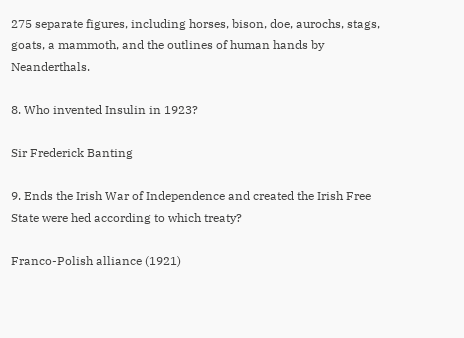275 separate figures, including horses, bison, doe, aurochs, stags, goats, a mammoth, and the outlines of human hands by Neanderthals.

8. Who invented Insulin in 1923?

Sir Frederick Banting

9. Ends the Irish War of Independence and created the Irish Free State were hed according to which treaty?

Franco-Polish alliance (1921)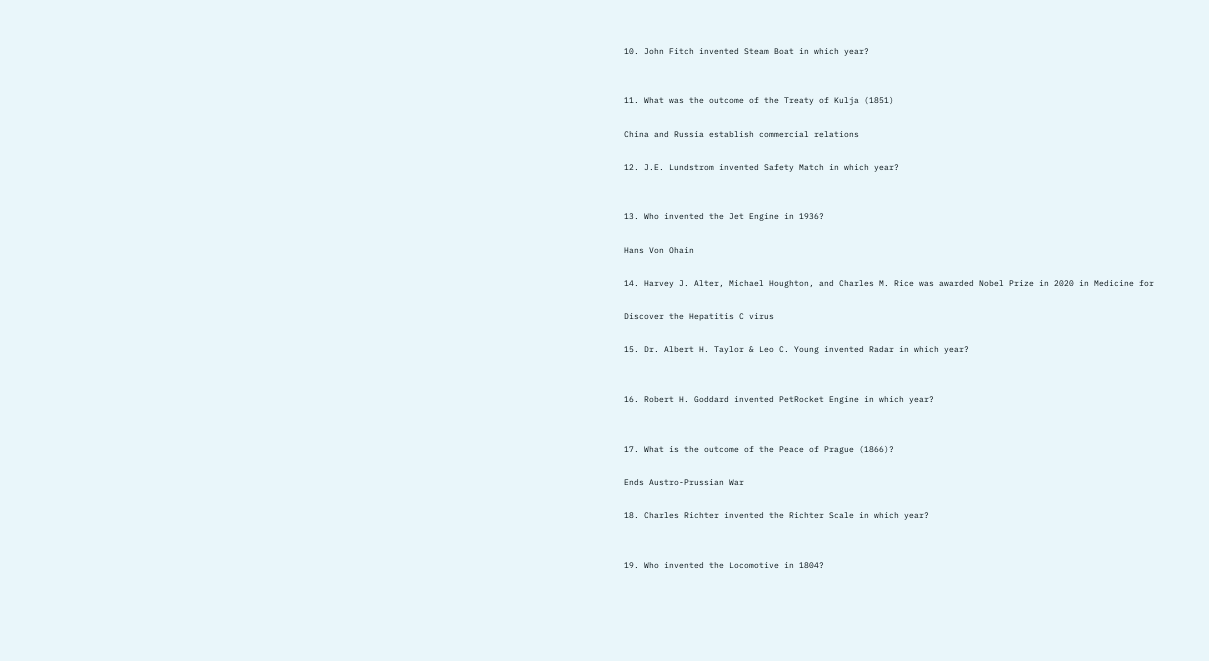10. John Fitch invented Steam Boat in which year?


11. What was the outcome of the Treaty of Kulja (1851)

China and Russia establish commercial relations

12. J.E. Lundstrom invented Safety Match in which year?


13. Who invented the Jet Engine in 1936?

Hans Von Ohain

14. Harvey J. Alter, Michael Houghton, and Charles M. Rice was awarded Nobel Prize in 2020 in Medicine for

Discover the Hepatitis C virus

15. Dr. Albert H. Taylor & Leo C. Young invented Radar in which year?


16. Robert H. Goddard invented PetRocket Engine in which year?


17. What is the outcome of the Peace of Prague (1866)?

Ends Austro-Prussian War

18. Charles Richter invented the Richter Scale in which year?


19. Who invented the Locomotive in 1804?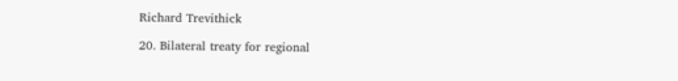Richard Trevithick

20. Bilateral treaty for regional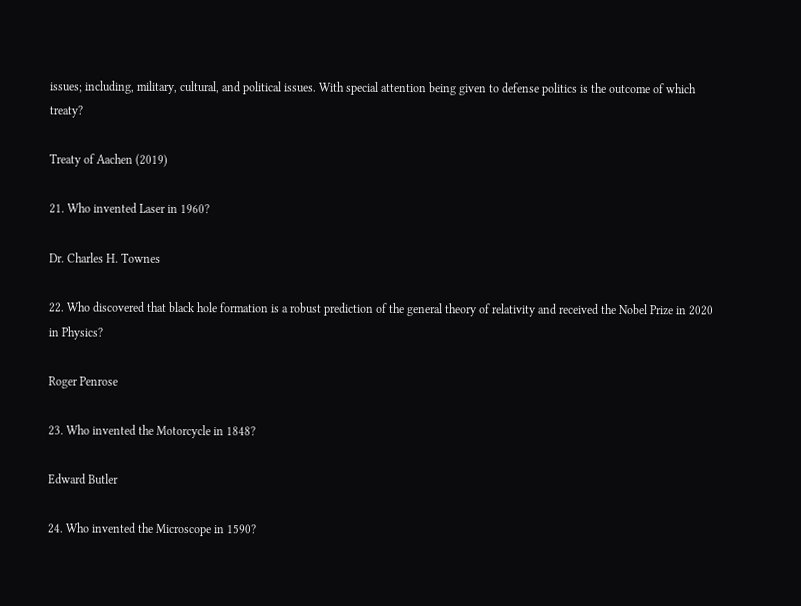issues; including, military, cultural, and political issues. With special attention being given to defense politics is the outcome of which treaty?

Treaty of Aachen (2019)

21. Who invented Laser in 1960?

Dr. Charles H. Townes

22. Who discovered that black hole formation is a robust prediction of the general theory of relativity and received the Nobel Prize in 2020 in Physics?

Roger Penrose

23. Who invented the Motorcycle in 1848?

Edward Butler

24. Who invented the Microscope in 1590?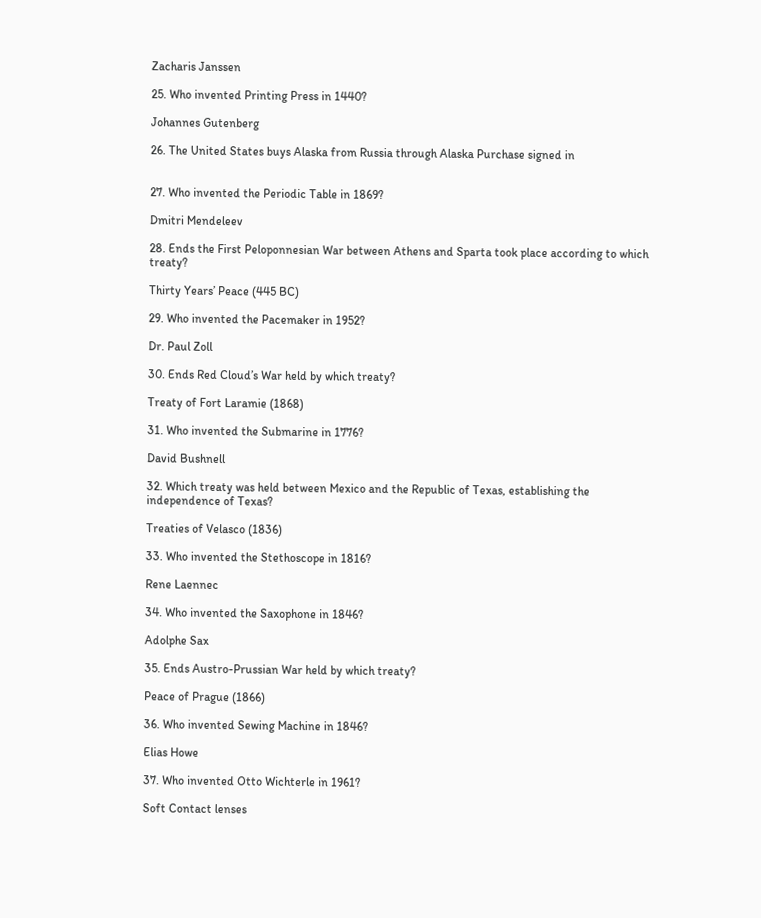Zacharis Janssen

25. Who invented Printing Press in 1440?

Johannes Gutenberg

26. The United States buys Alaska from Russia through Alaska Purchase signed in


27. Who invented the Periodic Table in 1869?

Dmitri Mendeleev

28. Ends the First Peloponnesian War between Athens and Sparta took place according to which treaty?

Thirty Years’ Peace (445 BC)

29. Who invented the Pacemaker in 1952?

Dr. Paul Zoll

30. Ends Red Cloud’s War held by which treaty?

Treaty of Fort Laramie (1868)

31. Who invented the Submarine in 1776?

David Bushnell

32. Which treaty was held between Mexico and the Republic of Texas, establishing the independence of Texas?

Treaties of Velasco (1836)

33. Who invented the Stethoscope in 1816?

Rene Laennec

34. Who invented the Saxophone in 1846?

Adolphe Sax

35. Ends Austro-Prussian War held by which treaty?

Peace of Prague (1866)

36. Who invented Sewing Machine in 1846?

Elias Howe

37. Who invented Otto Wichterle in 1961?

Soft Contact lenses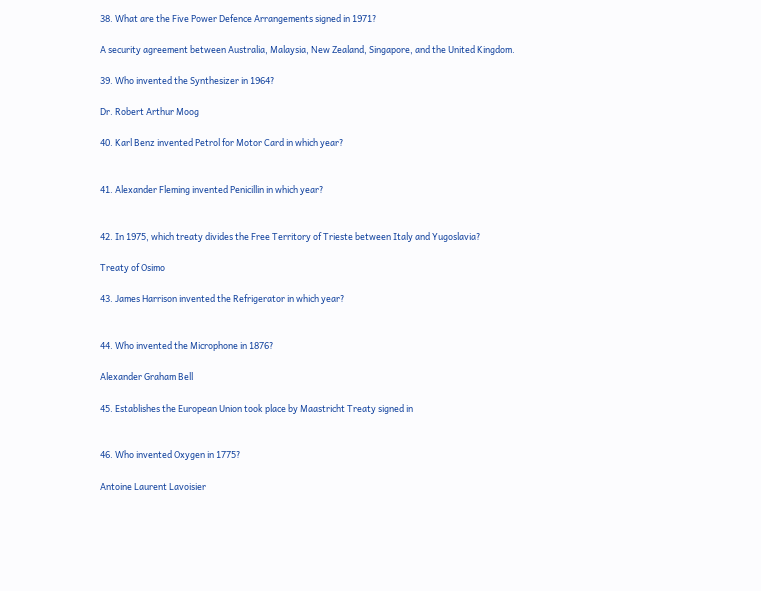38. What are the Five Power Defence Arrangements signed in 1971?

A security agreement between Australia, Malaysia, New Zealand, Singapore, and the United Kingdom.

39. Who invented the Synthesizer in 1964?

Dr. Robert Arthur Moog

40. Karl Benz invented Petrol for Motor Card in which year?


41. Alexander Fleming invented Penicillin in which year?


42. In 1975, which treaty divides the Free Territory of Trieste between Italy and Yugoslavia?

Treaty of Osimo

43. James Harrison invented the Refrigerator in which year?


44. Who invented the Microphone in 1876?

Alexander Graham Bell

45. Establishes the European Union took place by Maastricht Treaty signed in


46. Who invented Oxygen in 1775?

Antoine Laurent Lavoisier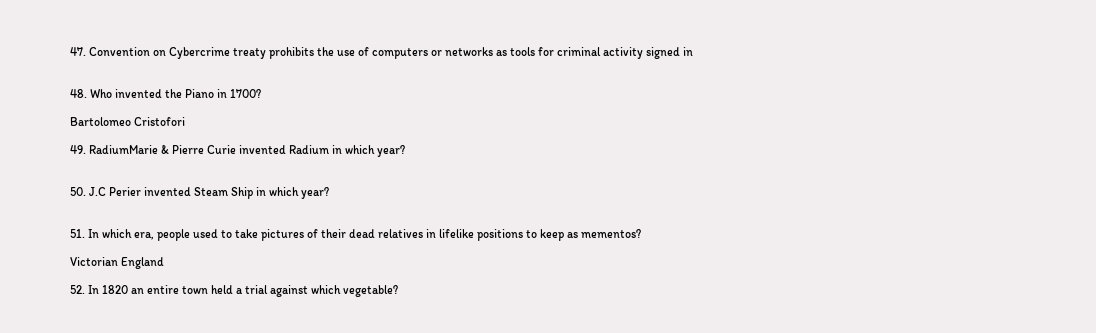47. Convention on Cybercrime treaty prohibits the use of computers or networks as tools for criminal activity signed in


48. Who invented the Piano in 1700?

Bartolomeo Cristofori

49. RadiumMarie & Pierre Curie invented Radium in which year?


50. J.C Perier invented Steam Ship in which year?


51. In which era, people used to take pictures of their dead relatives in lifelike positions to keep as mementos?

Victorian England

52. In 1820 an entire town held a trial against which vegetable?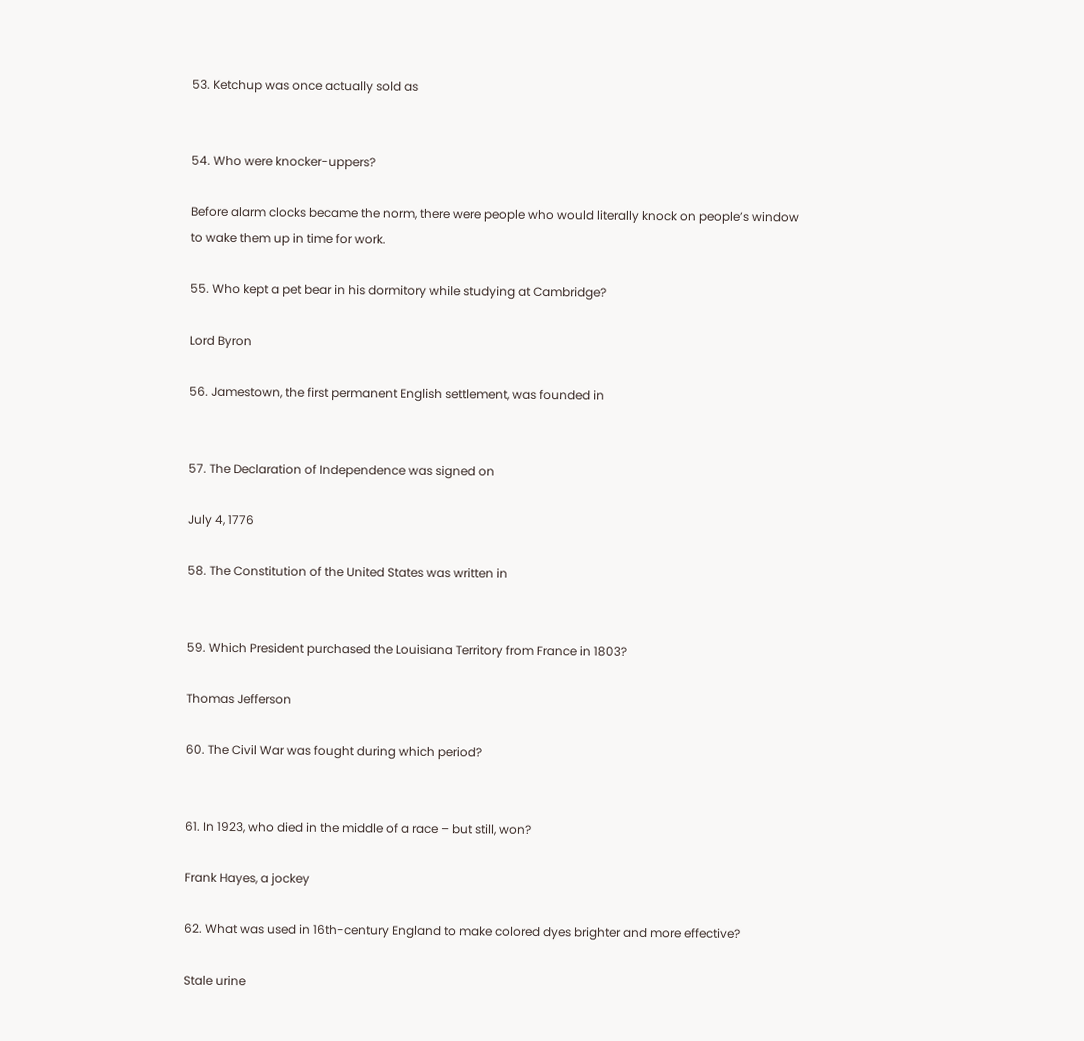53. Ketchup was once actually sold as


54. Who were knocker-uppers?

Before alarm clocks became the norm, there were people who would literally knock on people’s window to wake them up in time for work.

55. Who kept a pet bear in his dormitory while studying at Cambridge?

Lord Byron

56. Jamestown, the first permanent English settlement, was founded in


57. The Declaration of Independence was signed on

July 4, 1776

58. The Constitution of the United States was written in


59. Which President purchased the Louisiana Territory from France in 1803?

Thomas Jefferson

60. The Civil War was fought during which period?


61. In 1923, who died in the middle of a race – but still, won?

Frank Hayes, a jockey

62. What was used in 16th-century England to make colored dyes brighter and more effective?

Stale urine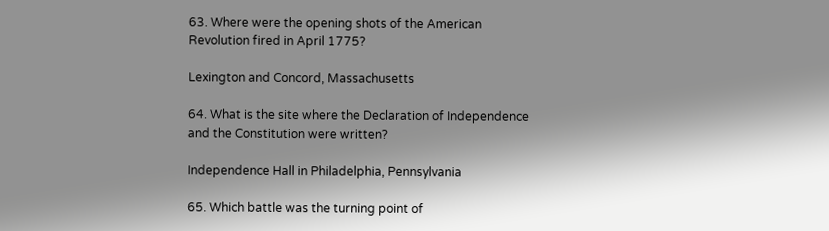63. Where were the opening shots of the American Revolution fired in April 1775?

Lexington and Concord, Massachusetts

64. What is the site where the Declaration of Independence and the Constitution were written?

Independence Hall in Philadelphia, Pennsylvania

65. Which battle was the turning point of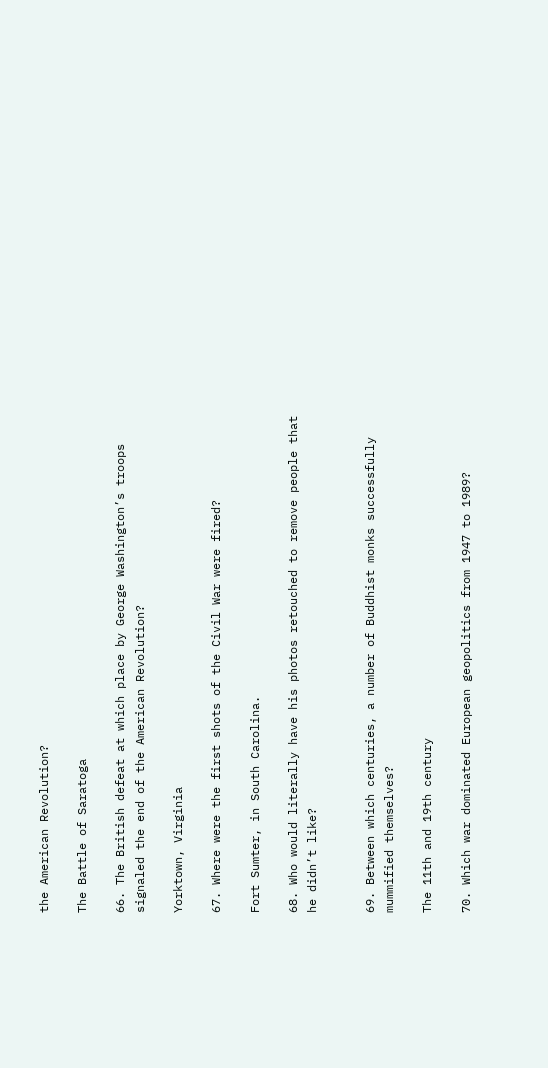the American Revolution?

The Battle of Saratoga

66. The British defeat at which place by George Washington’s troops signaled the end of the American Revolution?

Yorktown, Virginia

67. Where were the first shots of the Civil War were fired?

Fort Sumter, in South Carolina.

68. Who would literally have his photos retouched to remove people that he didn’t like?


69. Between which centuries, a number of Buddhist monks successfully mummified themselves?

The 11th and 19th century

70. Which war dominated European geopolitics from 1947 to 1989?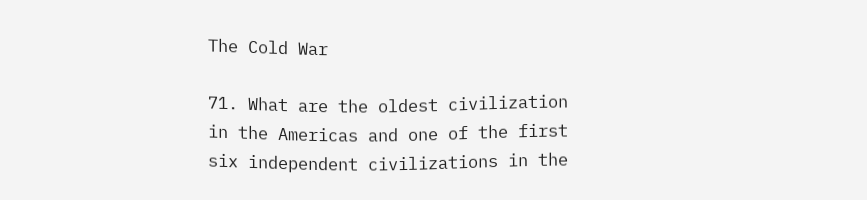The Cold War

71. What are the oldest civilization in the Americas and one of the first six independent civilizations in the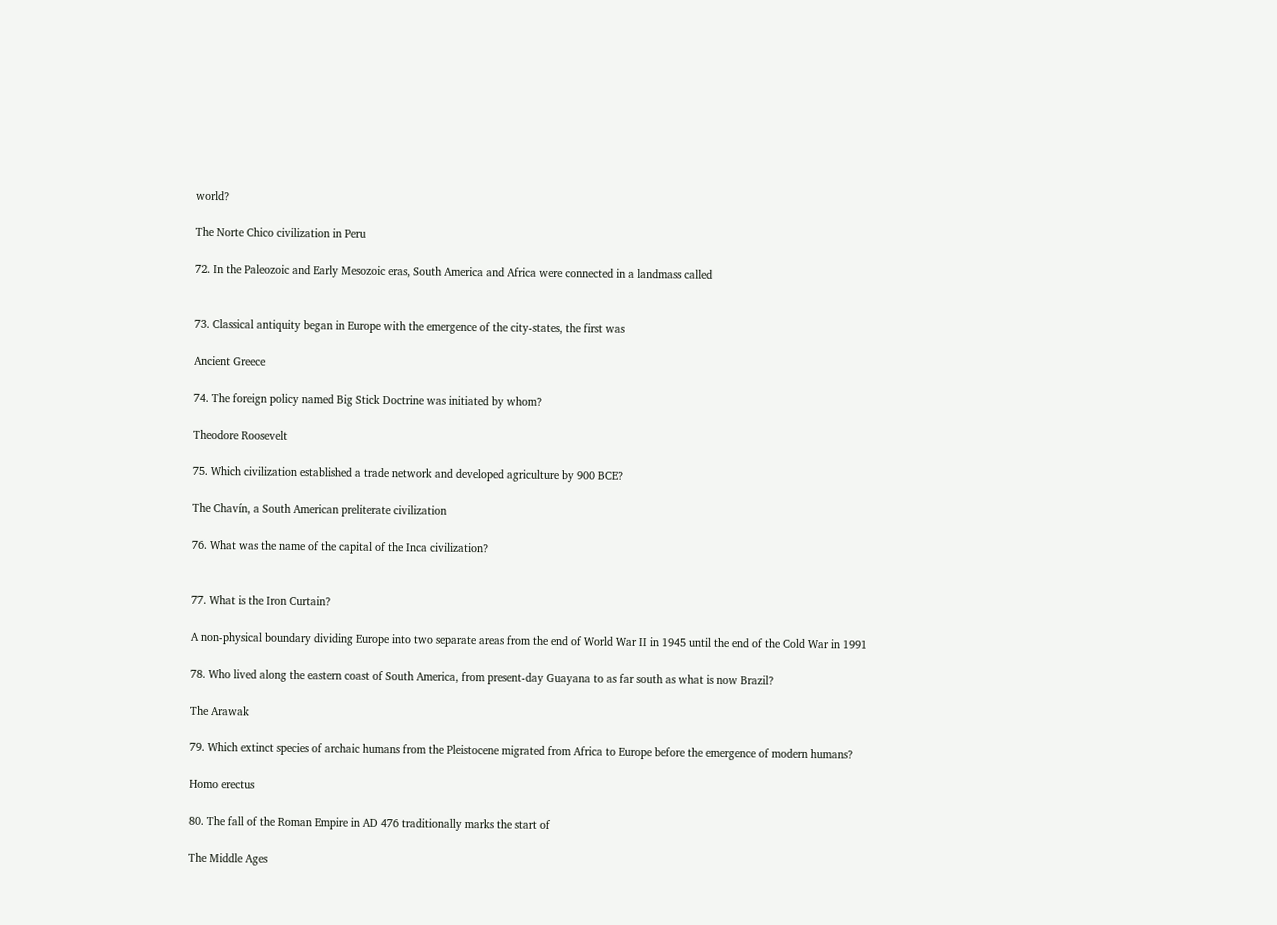world?

The Norte Chico civilization in Peru

72. In the Paleozoic and Early Mesozoic eras, South America and Africa were connected in a landmass called


73. Classical antiquity began in Europe with the emergence of the city-states, the first was

Ancient Greece

74. The foreign policy named Big Stick Doctrine was initiated by whom?

Theodore Roosevelt

75. Which civilization established a trade network and developed agriculture by 900 BCE?

The Chavín, a South American preliterate civilization

76. What was the name of the capital of the Inca civilization?


77. What is the Iron Curtain?

A non-physical boundary dividing Europe into two separate areas from the end of World War II in 1945 until the end of the Cold War in 1991

78. Who lived along the eastern coast of South America, from present-day Guayana to as far south as what is now Brazil?

The Arawak

79. Which extinct species of archaic humans from the Pleistocene migrated from Africa to Europe before the emergence of modern humans?

Homo erectus

80. The fall of the Roman Empire in AD 476 traditionally marks the start of

The Middle Ages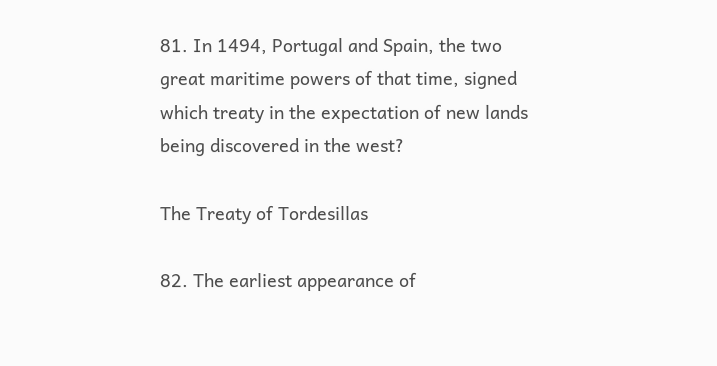81. In 1494, Portugal and Spain, the two great maritime powers of that time, signed which treaty in the expectation of new lands being discovered in the west?

The Treaty of Tordesillas

82. The earliest appearance of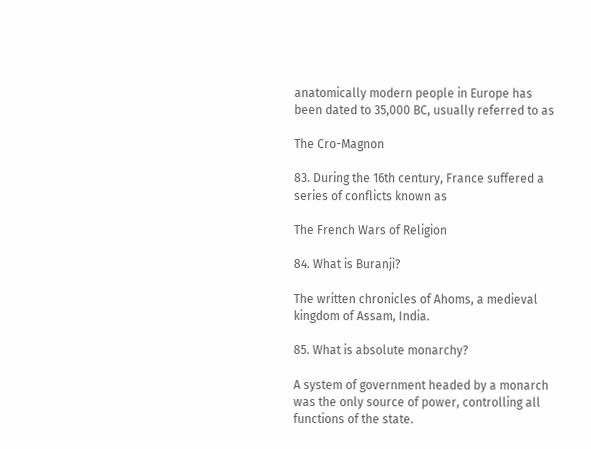anatomically modern people in Europe has been dated to 35,000 BC, usually referred to as

The Cro-Magnon

83. During the 16th century, France suffered a series of conflicts known as

The French Wars of Religion

84. What is Buranji?

The written chronicles of Ahoms, a medieval kingdom of Assam, India.

85. What is absolute monarchy?

A system of government headed by a monarch was the only source of power, controlling all functions of the state.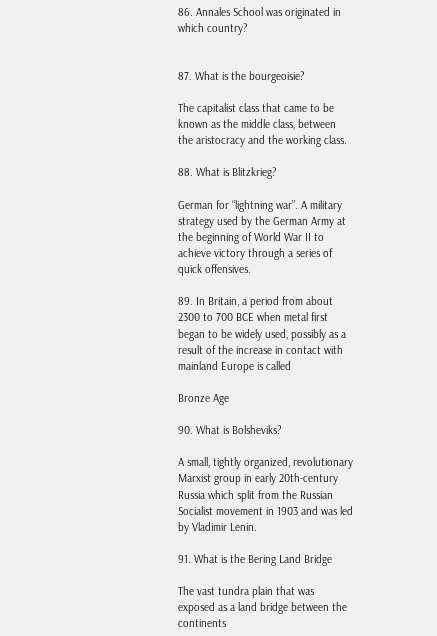86. Annales School was originated in which country?


87. What is the bourgeoisie?

The capitalist class that came to be known as the middle class, between the aristocracy and the working class.

88. What is Blitzkrieg?

German for “lightning war”. A military strategy used by the German Army at the beginning of World War II to achieve victory through a series of quick offensives.

89. In Britain, a period from about 2300 to 700 BCE when metal first began to be widely used, possibly as a result of the increase in contact with mainland Europe is called

Bronze Age

90. What is Bolsheviks?

A small, tightly organized, revolutionary Marxist group in early 20th-century Russia which split from the Russian Socialist movement in 1903 and was led by Vladimir Lenin.

91. What is the Bering Land Bridge

The vast tundra plain that was exposed as a land bridge between the continents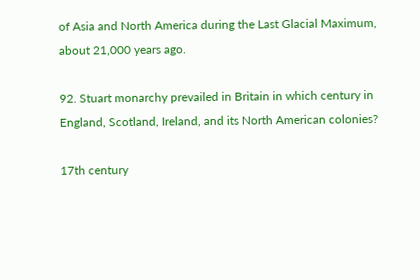of Asia and North America during the Last Glacial Maximum, about 21,000 years ago.

92. Stuart monarchy prevailed in Britain in which century in England, Scotland, Ireland, and its North American colonies?

17th century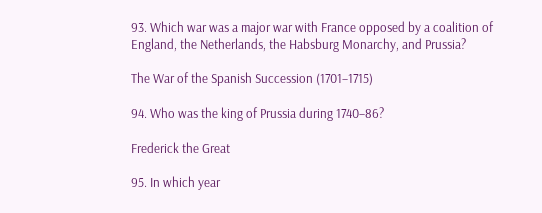93. Which war was a major war with France opposed by a coalition of England, the Netherlands, the Habsburg Monarchy, and Prussia?

The War of the Spanish Succession (1701–1715)

94. Who was the king of Prussia during 1740–86?

Frederick the Great

95. In which year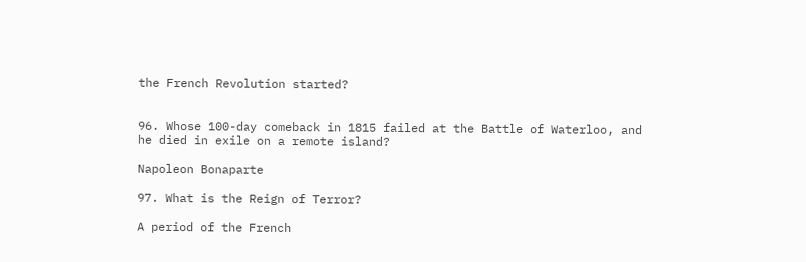the French Revolution started?


96. Whose 100-day comeback in 1815 failed at the Battle of Waterloo, and he died in exile on a remote island?

Napoleon Bonaparte

97. What is the Reign of Terror?

A period of the French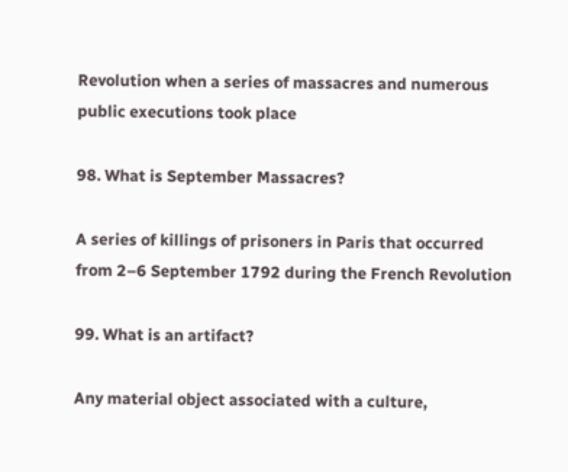Revolution when a series of massacres and numerous public executions took place

98. What is September Massacres?

A series of killings of prisoners in Paris that occurred from 2–6 September 1792 during the French Revolution

99. What is an artifact?

Any material object associated with a culture,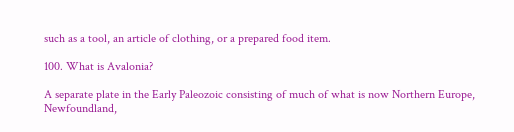such as a tool, an article of clothing, or a prepared food item.

100. What is Avalonia?

A separate plate in the Early Paleozoic consisting of much of what is now Northern Europe, Newfoundland,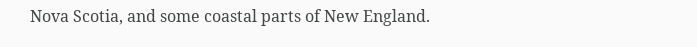Nova Scotia, and some coastal parts of New England.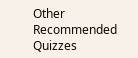Other Recommended Quizzes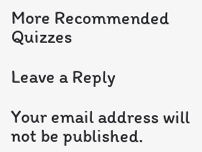More Recommended Quizzes

Leave a Reply

Your email address will not be published.